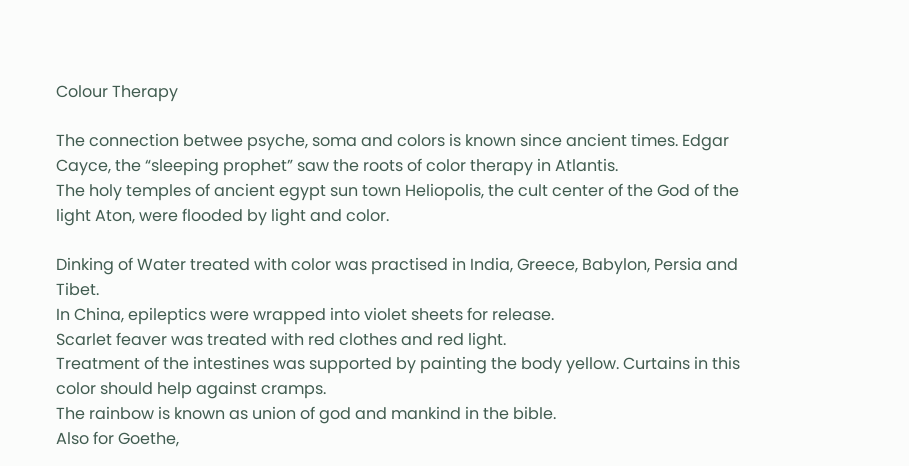Colour Therapy

The connection betwee psyche, soma and colors is known since ancient times. Edgar Cayce, the “sleeping prophet” saw the roots of color therapy in Atlantis.
The holy temples of ancient egypt sun town Heliopolis, the cult center of the God of the light Aton, were flooded by light and color.

Dinking of Water treated with color was practised in India, Greece, Babylon, Persia and Tibet.
In China, epileptics were wrapped into violet sheets for release.
Scarlet feaver was treated with red clothes and red light.
Treatment of the intestines was supported by painting the body yellow. Curtains in this color should help against cramps.
The rainbow is known as union of god and mankind in the bible.
Also for Goethe,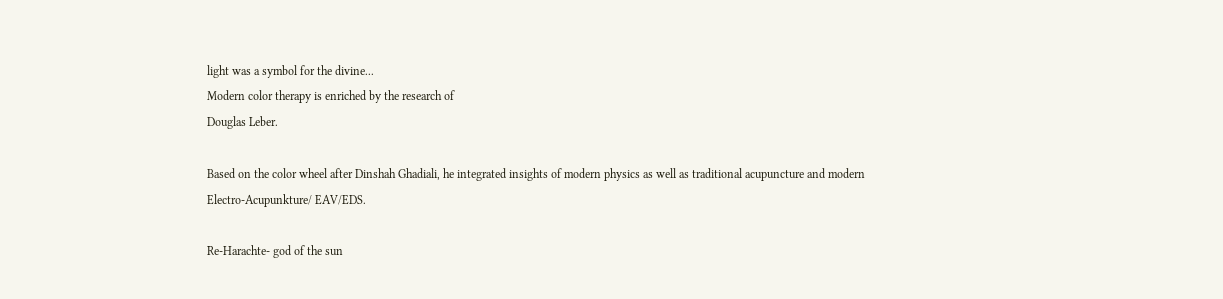light was a symbol for the divine...
Modern color therapy is enriched by the research of
Douglas Leber.

Based on the color wheel after Dinshah Ghadiali, he integrated insights of modern physics as well as traditional acupuncture and modern
Electro-Acupunkture/ EAV/EDS.

Re-Harachte- god of the sun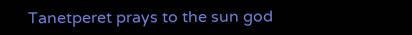Tanetperet prays to the sun god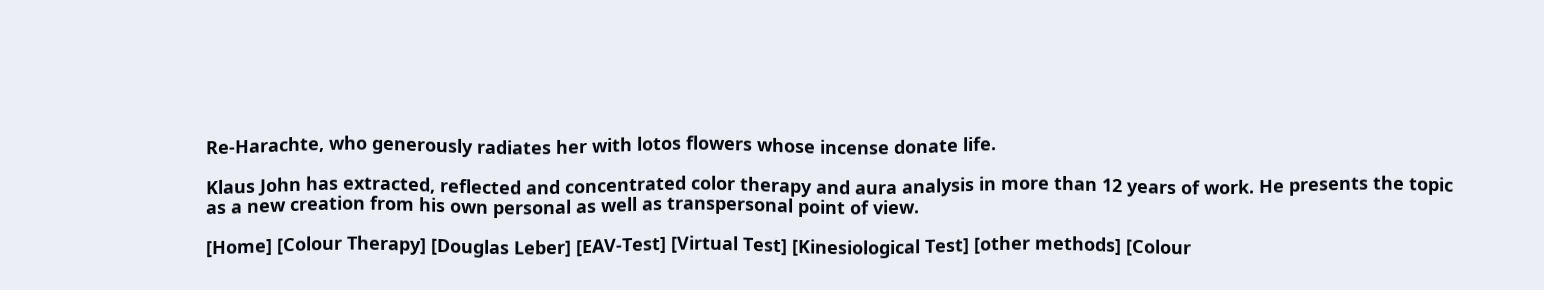Re-Harachte, who generously radiates her with lotos flowers whose incense donate life.

Klaus John has extracted, reflected and concentrated color therapy and aura analysis in more than 12 years of work. He presents the topic as a new creation from his own personal as well as transpersonal point of view.

[Home] [Colour Therapy] [Douglas Leber] [EAV-Test] [Virtual Test] [Kinesiological Test] [other methods] [Colour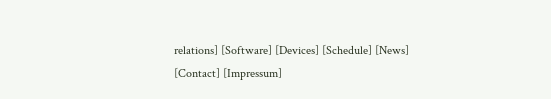relations] [Software] [Devices] [Schedule] [News] [Contact] [Impressum]